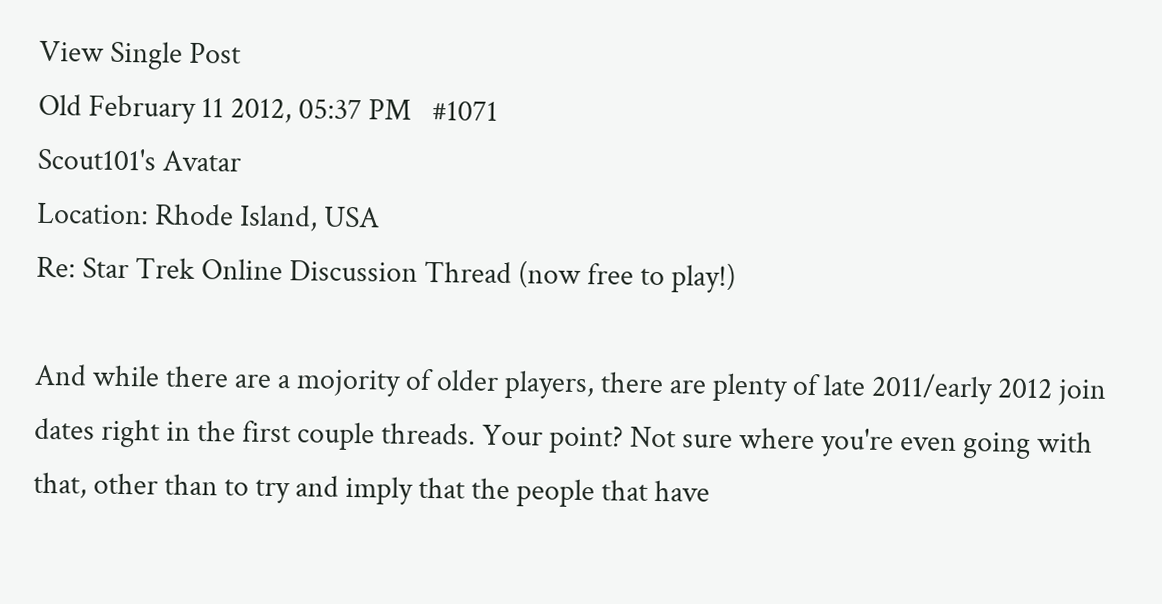View Single Post
Old February 11 2012, 05:37 PM   #1071
Scout101's Avatar
Location: Rhode Island, USA
Re: Star Trek Online Discussion Thread (now free to play!)

And while there are a mojority of older players, there are plenty of late 2011/early 2012 join dates right in the first couple threads. Your point? Not sure where you're even going with that, other than to try and imply that the people that have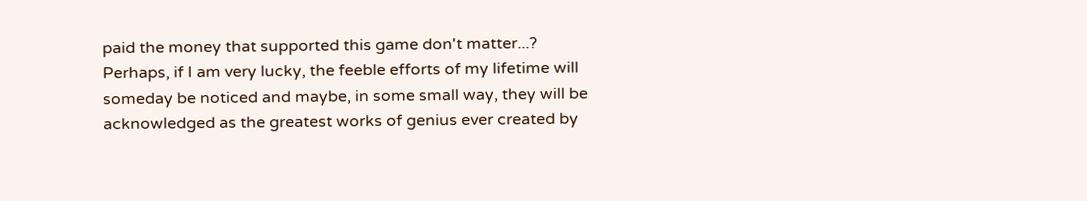paid the money that supported this game don't matter...?
Perhaps, if I am very lucky, the feeble efforts of my lifetime will someday be noticed and maybe, in some small way, they will be acknowledged as the greatest works of genius ever created by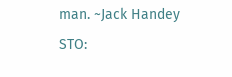man. ~Jack Handey
STO: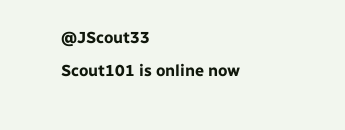@JScout33
Scout101 is online now